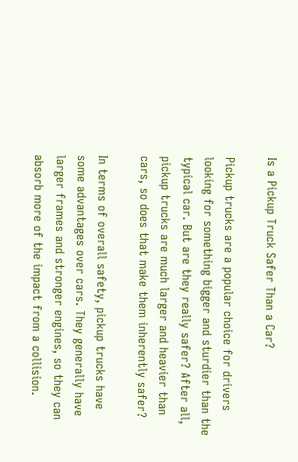Is a Pickup Truck Safer Than a Car?

Pickup trucks are a popular choice for drivers looking for something bigger and sturdier than the typical car. But are they really safer? After all, pickup trucks are much larger and heavier than cars, so does that make them inherently safer?

In terms of overall safety, pickup trucks have some advantages over cars. They generally have larger frames and stronger engines, so they can absorb more of the impact from a collision.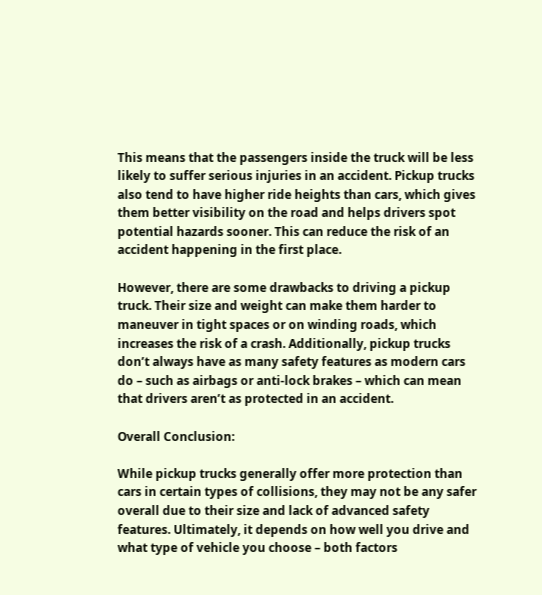This means that the passengers inside the truck will be less likely to suffer serious injuries in an accident. Pickup trucks also tend to have higher ride heights than cars, which gives them better visibility on the road and helps drivers spot potential hazards sooner. This can reduce the risk of an accident happening in the first place.

However, there are some drawbacks to driving a pickup truck. Their size and weight can make them harder to maneuver in tight spaces or on winding roads, which increases the risk of a crash. Additionally, pickup trucks don’t always have as many safety features as modern cars do – such as airbags or anti-lock brakes – which can mean that drivers aren’t as protected in an accident.

Overall Conclusion:

While pickup trucks generally offer more protection than cars in certain types of collisions, they may not be any safer overall due to their size and lack of advanced safety features. Ultimately, it depends on how well you drive and what type of vehicle you choose – both factors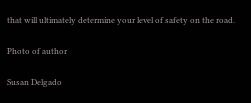that will ultimately determine your level of safety on the road.

Photo of author

Susan Delgado